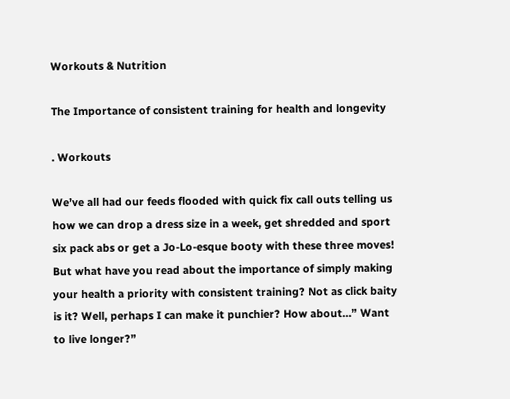Workouts & Nutrition

The Importance of consistent training for health and longevity

. Workouts

We’ve all had our feeds flooded with quick fix call outs telling us how we can drop a dress size in a week, get shredded and sport six pack abs or get a Jo-Lo-esque booty with these three moves! But what have you read about the importance of simply making your health a priority with consistent training? Not as click baity is it? Well, perhaps I can make it punchier? How about…” Want to live longer?”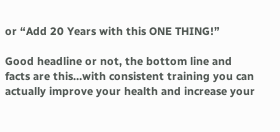or “Add 20 Years with this ONE THING!”

Good headline or not, the bottom line and facts are this…with consistent training you can actually improve your health and increase your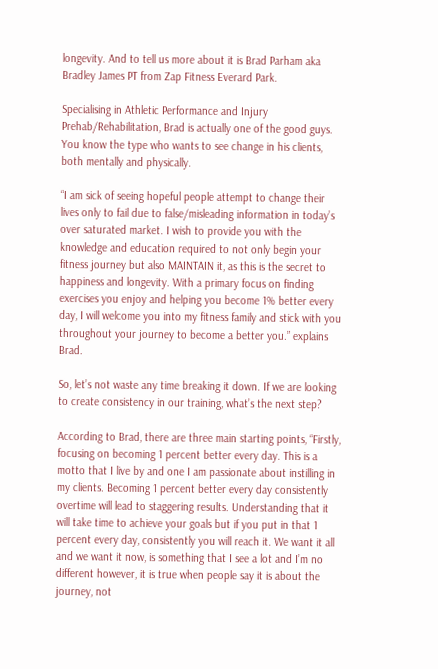longevity. And to tell us more about it is Brad Parham aka Bradley James PT from Zap Fitness Everard Park.

Specialising in Athletic Performance and Injury Prehab/Rehabilitation, Brad is actually one of the good guys. You know the type who wants to see change in his clients, both mentally and physically.

“I am sick of seeing hopeful people attempt to change their lives only to fail due to false/misleading information in today’s over saturated market. I wish to provide you with the knowledge and education required to not only begin your fitness journey but also MAINTAIN it, as this is the secret to happiness and longevity. With a primary focus on finding exercises you enjoy and helping you become 1% better every day, I will welcome you into my fitness family and stick with you throughout your journey to become a better you.” explains Brad.

So, let’s not waste any time breaking it down. If we are looking to create consistency in our training, what’s the next step?

According to Brad, there are three main starting points, “Firstly, focusing on becoming 1 percent better every day. This is a motto that I live by and one I am passionate about instilling in my clients. Becoming 1 percent better every day consistently overtime will lead to staggering results. Understanding that it will take time to achieve your goals but if you put in that 1 percent every day, consistently you will reach it. We want it all and we want it now, is something that I see a lot and I’m no different however, it is true when people say it is about the journey, not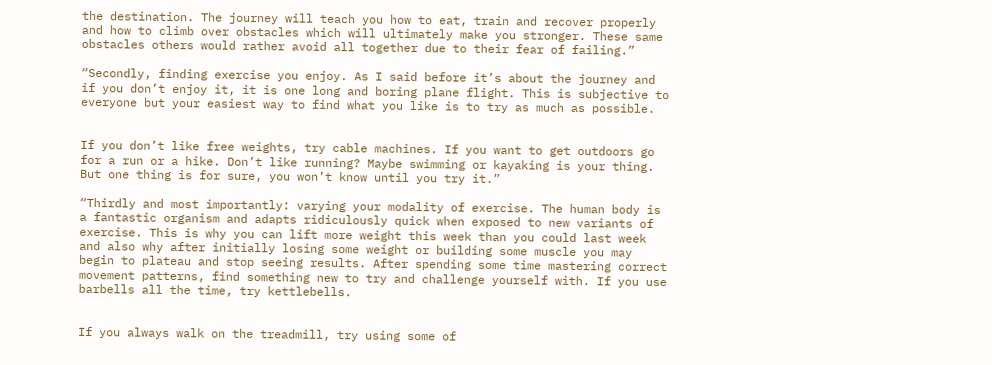the destination. The journey will teach you how to eat, train and recover properly and how to climb over obstacles which will ultimately make you stronger. These same obstacles others would rather avoid all together due to their fear of failing.”

“Secondly, finding exercise you enjoy. As I said before it’s about the journey and if you don’t enjoy it, it is one long and boring plane flight. This is subjective to everyone but your easiest way to find what you like is to try as much as possible.


If you don’t like free weights, try cable machines. If you want to get outdoors go for a run or a hike. Don’t like running? Maybe swimming or kayaking is your thing. But one thing is for sure, you won’t know until you try it.”

“Thirdly and most importantly: varying your modality of exercise. The human body is a fantastic organism and adapts ridiculously quick when exposed to new variants of exercise. This is why you can lift more weight this week than you could last week and also why after initially losing some weight or building some muscle you may begin to plateau and stop seeing results. After spending some time mastering correct movement patterns, find something new to try and challenge yourself with. If you use barbells all the time, try kettlebells.


If you always walk on the treadmill, try using some of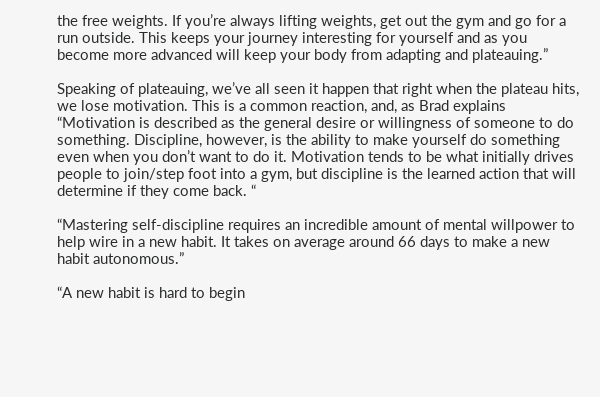the free weights. If you’re always lifting weights, get out the gym and go for a run outside. This keeps your journey interesting for yourself and as you become more advanced will keep your body from adapting and plateauing.”

Speaking of plateauing, we’ve all seen it happen that right when the plateau hits, we lose motivation. This is a common reaction, and, as Brad explains “Motivation is described as the general desire or willingness of someone to do something. Discipline, however, is the ability to make yourself do something even when you don’t want to do it. Motivation tends to be what initially drives people to join/step foot into a gym, but discipline is the learned action that will determine if they come back. “

“Mastering self-discipline requires an incredible amount of mental willpower to help wire in a new habit. It takes on average around 66 days to make a new habit autonomous.”

“A new habit is hard to begin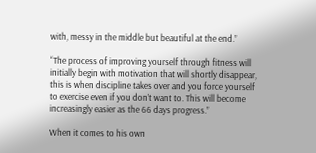with, messy in the middle but beautiful at the end.”

“The process of improving yourself through fitness will initially begin with motivation that will shortly disappear, this is when discipline takes over and you force yourself to exercise even if you don’t want to. This will become increasingly easier as the 66 days progress.”

When it comes to his own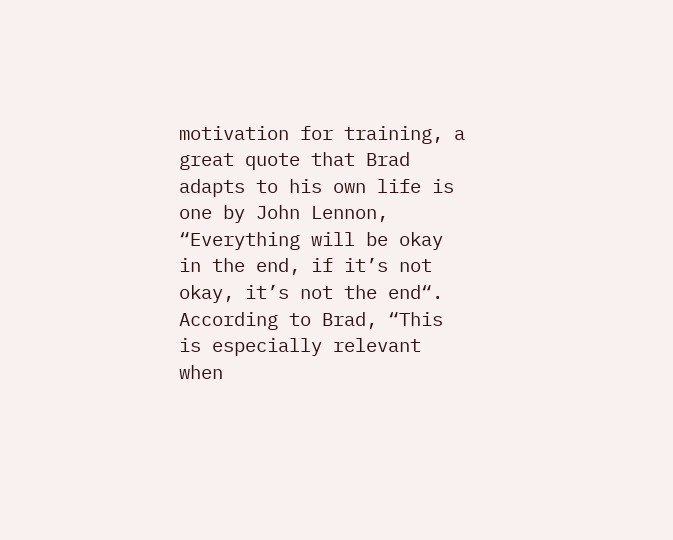motivation for training, a great quote that Brad adapts to his own life is one by John Lennon, “Everything will be okay in the end, if it’s not okay, it’s not the end“. According to Brad, “This is especially relevant when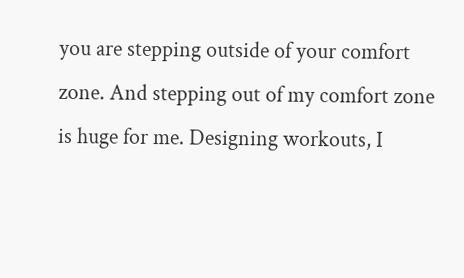you are stepping outside of your comfort zone. And stepping out of my comfort zone is huge for me. Designing workouts, I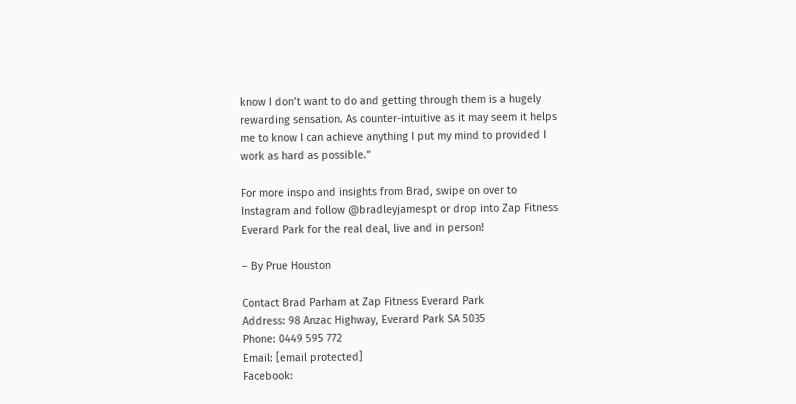know I don’t want to do and getting through them is a hugely rewarding sensation. As counter-intuitive as it may seem it helps me to know I can achieve anything I put my mind to provided I work as hard as possible.”

For more inspo and insights from Brad, swipe on over to Instagram and follow @bradleyjamespt or drop into Zap Fitness Everard Park for the real deal, live and in person!

– By Prue Houston

Contact Brad Parham at Zap Fitness Everard Park
Address: 98 Anzac Highway, Everard Park SA 5035
Phone: 0449 595 772
Email: [email protected]
Facebook: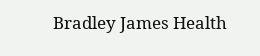Bradley James Health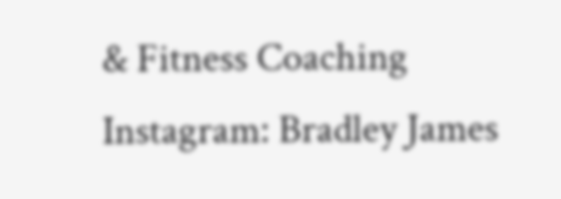& Fitness Coaching
Instagram: Bradley James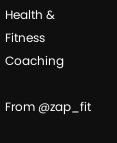Health & Fitness Coaching

From @zap_fit